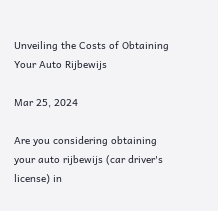Unveiling the Costs of Obtaining Your Auto Rijbewijs

Mar 25, 2024

Are you considering obtaining your auto rijbewijs (car driver's license) in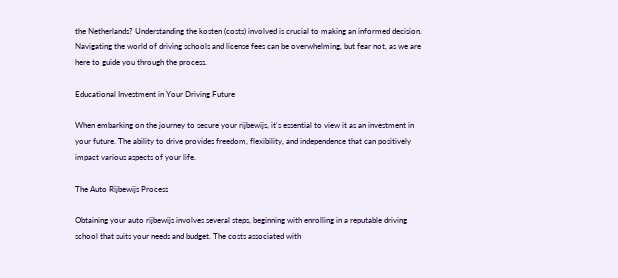the Netherlands? Understanding the kosten (costs) involved is crucial to making an informed decision. Navigating the world of driving schools and license fees can be overwhelming, but fear not, as we are here to guide you through the process.

Educational Investment in Your Driving Future

When embarking on the journey to secure your rijbewijs, it's essential to view it as an investment in your future. The ability to drive provides freedom, flexibility, and independence that can positively impact various aspects of your life.

The Auto Rijbewijs Process

Obtaining your auto rijbewijs involves several steps, beginning with enrolling in a reputable driving school that suits your needs and budget. The costs associated with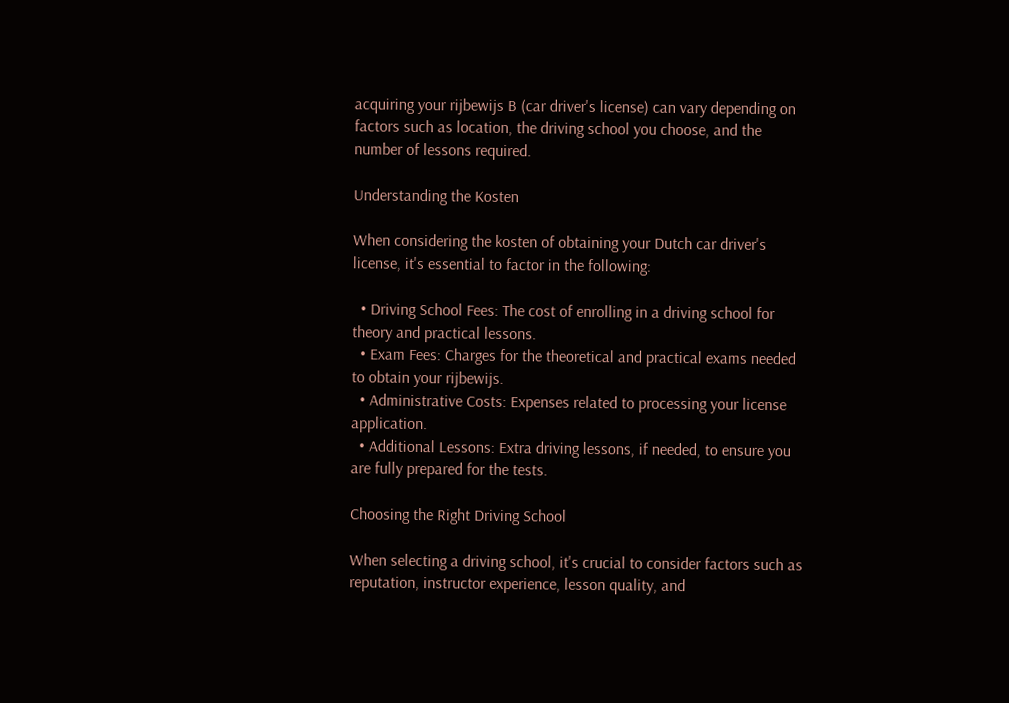acquiring your rijbewijs B (car driver's license) can vary depending on factors such as location, the driving school you choose, and the number of lessons required.

Understanding the Kosten

When considering the kosten of obtaining your Dutch car driver's license, it's essential to factor in the following:

  • Driving School Fees: The cost of enrolling in a driving school for theory and practical lessons.
  • Exam Fees: Charges for the theoretical and practical exams needed to obtain your rijbewijs.
  • Administrative Costs: Expenses related to processing your license application.
  • Additional Lessons: Extra driving lessons, if needed, to ensure you are fully prepared for the tests.

Choosing the Right Driving School

When selecting a driving school, it's crucial to consider factors such as reputation, instructor experience, lesson quality, and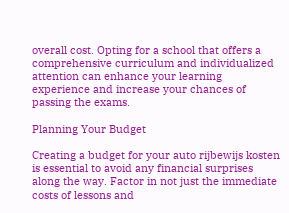overall cost. Opting for a school that offers a comprehensive curriculum and individualized attention can enhance your learning experience and increase your chances of passing the exams.

Planning Your Budget

Creating a budget for your auto rijbewijs kosten is essential to avoid any financial surprises along the way. Factor in not just the immediate costs of lessons and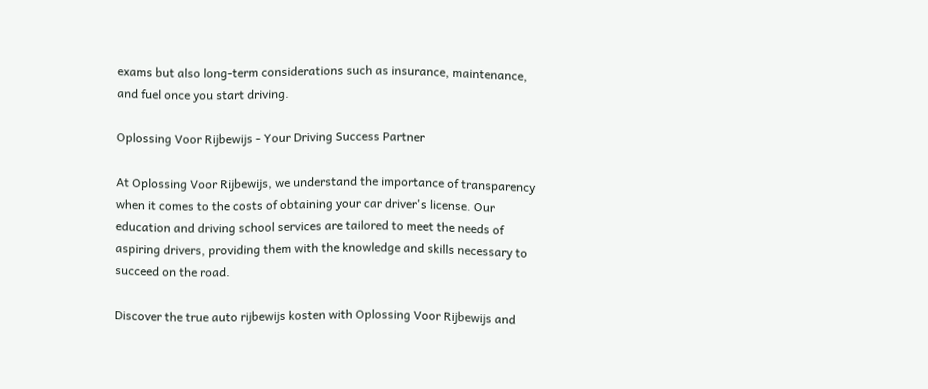exams but also long-term considerations such as insurance, maintenance, and fuel once you start driving.

Oplossing Voor Rijbewijs - Your Driving Success Partner

At Oplossing Voor Rijbewijs, we understand the importance of transparency when it comes to the costs of obtaining your car driver's license. Our education and driving school services are tailored to meet the needs of aspiring drivers, providing them with the knowledge and skills necessary to succeed on the road.

Discover the true auto rijbewijs kosten with Oplossing Voor Rijbewijs and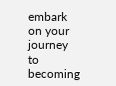embark on your journey to becoming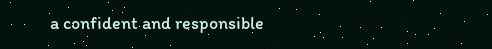a confident and responsible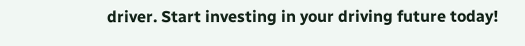driver. Start investing in your driving future today!